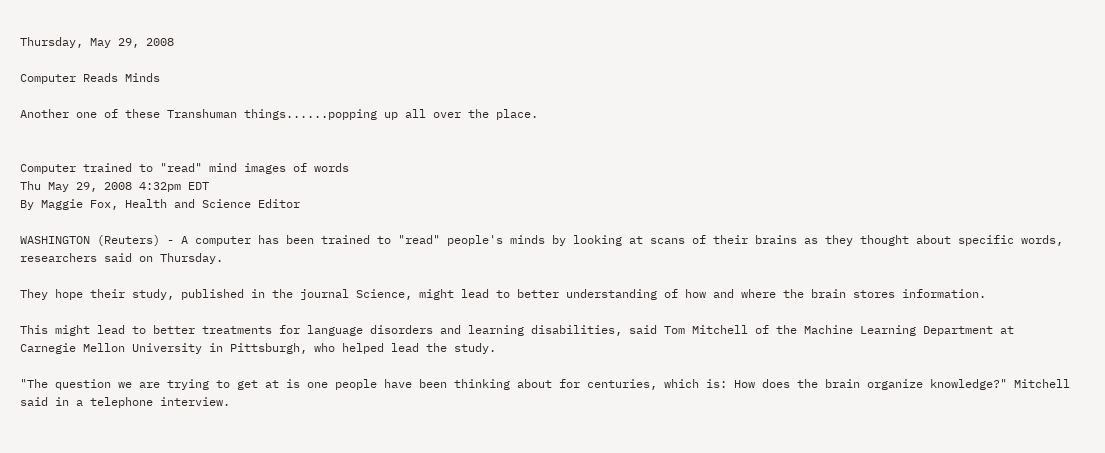Thursday, May 29, 2008

Computer Reads Minds

Another one of these Transhuman things......popping up all over the place.


Computer trained to "read" mind images of words
Thu May 29, 2008 4:32pm EDT
By Maggie Fox, Health and Science Editor

WASHINGTON (Reuters) - A computer has been trained to "read" people's minds by looking at scans of their brains as they thought about specific words, researchers said on Thursday.

They hope their study, published in the journal Science, might lead to better understanding of how and where the brain stores information.

This might lead to better treatments for language disorders and learning disabilities, said Tom Mitchell of the Machine Learning Department at Carnegie Mellon University in Pittsburgh, who helped lead the study.

"The question we are trying to get at is one people have been thinking about for centuries, which is: How does the brain organize knowledge?" Mitchell said in a telephone interview.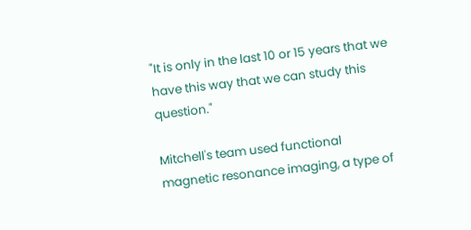"It is only in the last 10 or 15 years that we have this way that we can study this question."

Mitchell's team used functional magnetic resonance imaging, a type of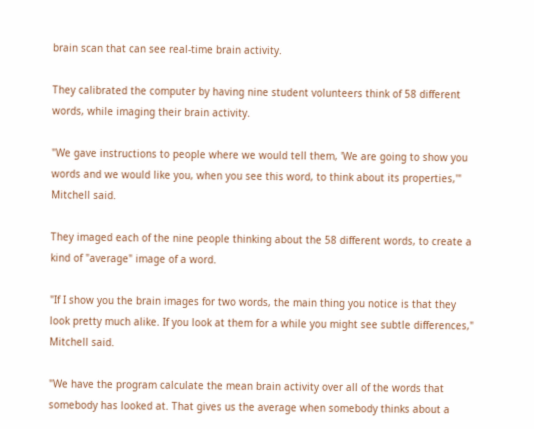brain scan that can see real-time brain activity.

They calibrated the computer by having nine student volunteers think of 58 different words, while imaging their brain activity.

"We gave instructions to people where we would tell them, 'We are going to show you words and we would like you, when you see this word, to think about its properties,'" Mitchell said.

They imaged each of the nine people thinking about the 58 different words, to create a kind of "average" image of a word.

"If I show you the brain images for two words, the main thing you notice is that they look pretty much alike. If you look at them for a while you might see subtle differences," Mitchell said.

"We have the program calculate the mean brain activity over all of the words that somebody has looked at. That gives us the average when somebody thinks about a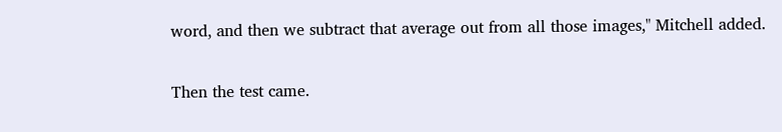word, and then we subtract that average out from all those images," Mitchell added.

Then the test came.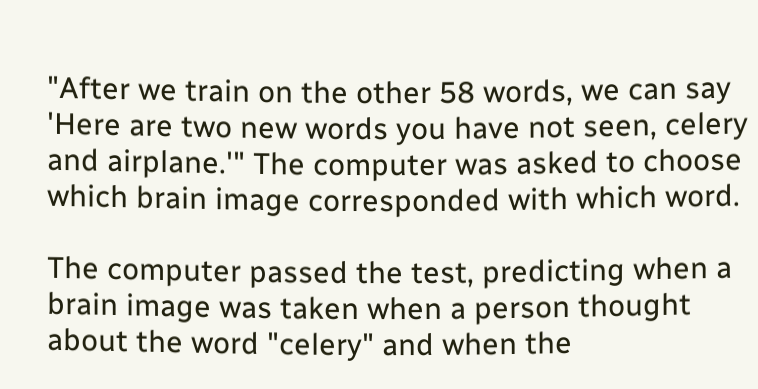"After we train on the other 58 words, we can say 'Here are two new words you have not seen, celery and airplane.'" The computer was asked to choose which brain image corresponded with which word.

The computer passed the test, predicting when a brain image was taken when a person thought about the word "celery" and when the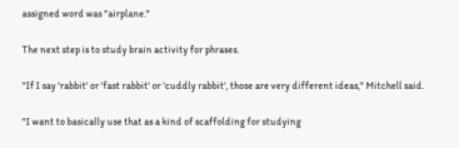assigned word was "airplane."

The next step is to study brain activity for phrases.

"If I say 'rabbit' or 'fast rabbit' or 'cuddly rabbit', those are very different ideas," Mitchell said.

"I want to basically use that as a kind of scaffolding for studying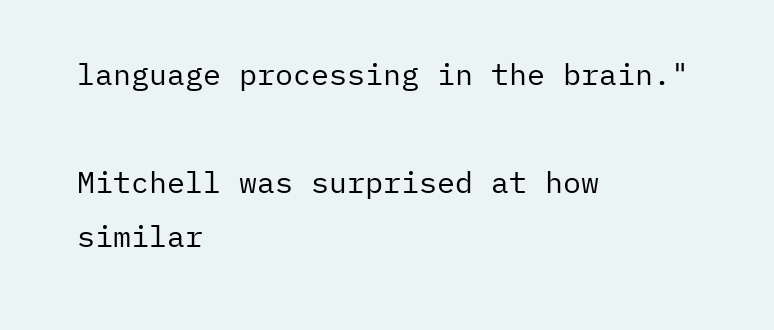language processing in the brain."

Mitchell was surprised at how similar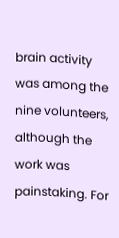brain activity was among the nine volunteers, although the work was painstaking. For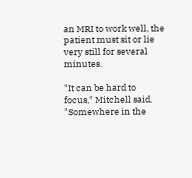an MRI to work well, the patient must sit or lie very still for several minutes.

"It can be hard to focus," Mitchell said. "Somewhere in the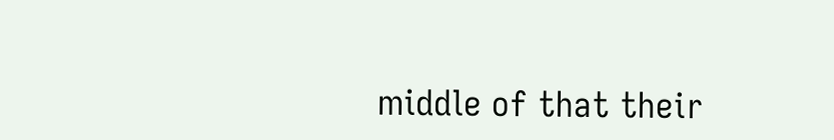middle of that their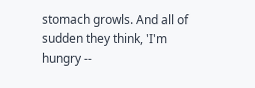stomach growls. And all of sudden they think, 'I'm hungry --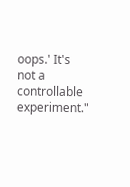oops.' It's not a controllable experiment."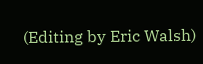(Editing by Eric Walsh)